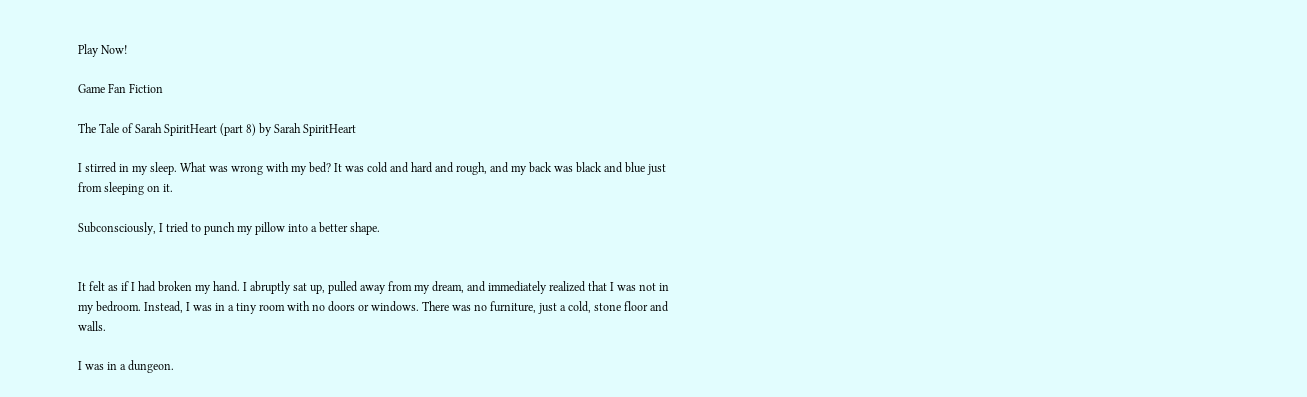Play Now!

Game Fan Fiction

The Tale of Sarah SpiritHeart (part 8) by Sarah SpiritHeart

I stirred in my sleep. What was wrong with my bed? It was cold and hard and rough, and my back was black and blue just from sleeping on it.

Subconsciously, I tried to punch my pillow into a better shape.


It felt as if I had broken my hand. I abruptly sat up, pulled away from my dream, and immediately realized that I was not in my bedroom. Instead, I was in a tiny room with no doors or windows. There was no furniture, just a cold, stone floor and walls.

I was in a dungeon.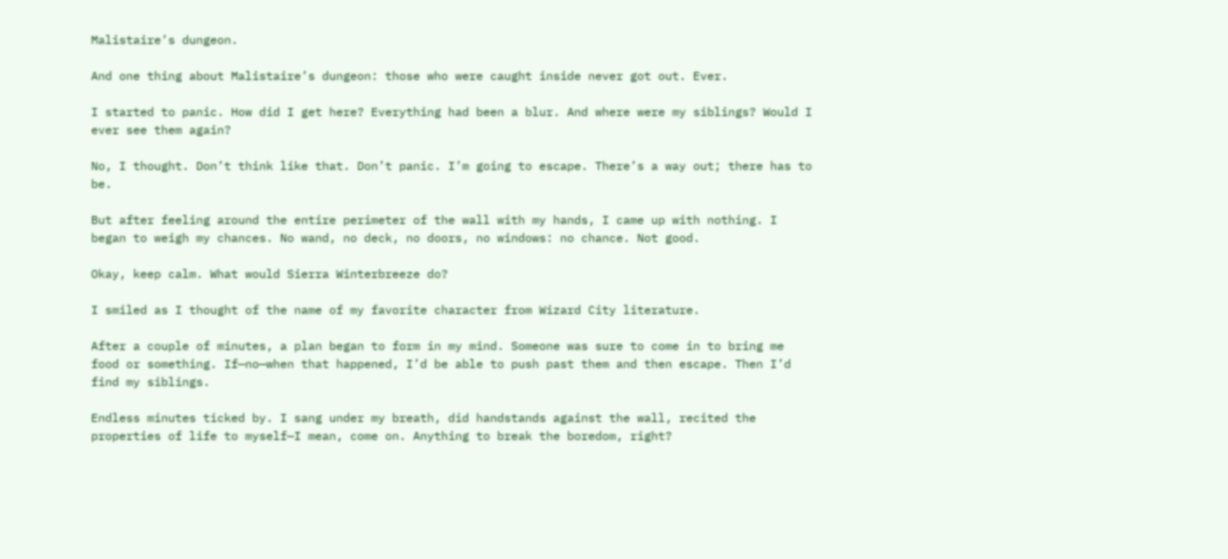Malistaire’s dungeon.

And one thing about Malistaire’s dungeon: those who were caught inside never got out. Ever.

I started to panic. How did I get here? Everything had been a blur. And where were my siblings? Would I ever see them again?

No, I thought. Don’t think like that. Don’t panic. I’m going to escape. There’s a way out; there has to be.

But after feeling around the entire perimeter of the wall with my hands, I came up with nothing. I began to weigh my chances. No wand, no deck, no doors, no windows: no chance. Not good.

Okay, keep calm. What would Sierra Winterbreeze do?

I smiled as I thought of the name of my favorite character from Wizard City literature.

After a couple of minutes, a plan began to form in my mind. Someone was sure to come in to bring me food or something. If—no—when that happened, I’d be able to push past them and then escape. Then I’d find my siblings.

Endless minutes ticked by. I sang under my breath, did handstands against the wall, recited the properties of life to myself—I mean, come on. Anything to break the boredom, right?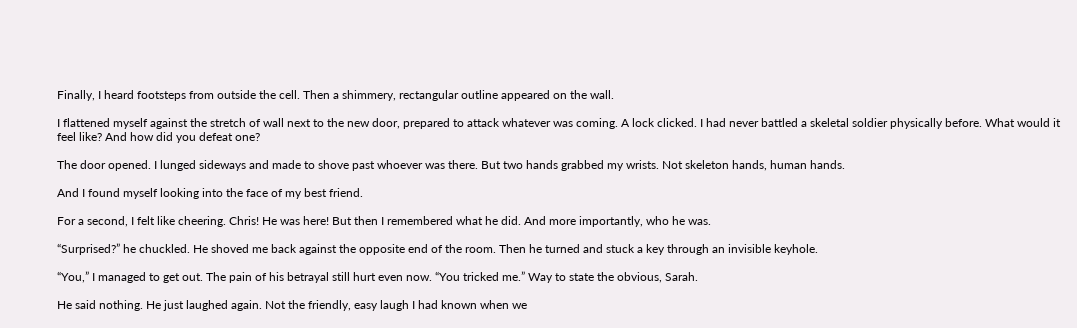Finally, I heard footsteps from outside the cell. Then a shimmery, rectangular outline appeared on the wall.

I flattened myself against the stretch of wall next to the new door, prepared to attack whatever was coming. A lock clicked. I had never battled a skeletal soldier physically before. What would it feel like? And how did you defeat one?

The door opened. I lunged sideways and made to shove past whoever was there. But two hands grabbed my wrists. Not skeleton hands, human hands.

And I found myself looking into the face of my best friend.

For a second, I felt like cheering. Chris! He was here! But then I remembered what he did. And more importantly, who he was.

“Surprised?” he chuckled. He shoved me back against the opposite end of the room. Then he turned and stuck a key through an invisible keyhole.

“You,” I managed to get out. The pain of his betrayal still hurt even now. “You tricked me.” Way to state the obvious, Sarah.

He said nothing. He just laughed again. Not the friendly, easy laugh I had known when we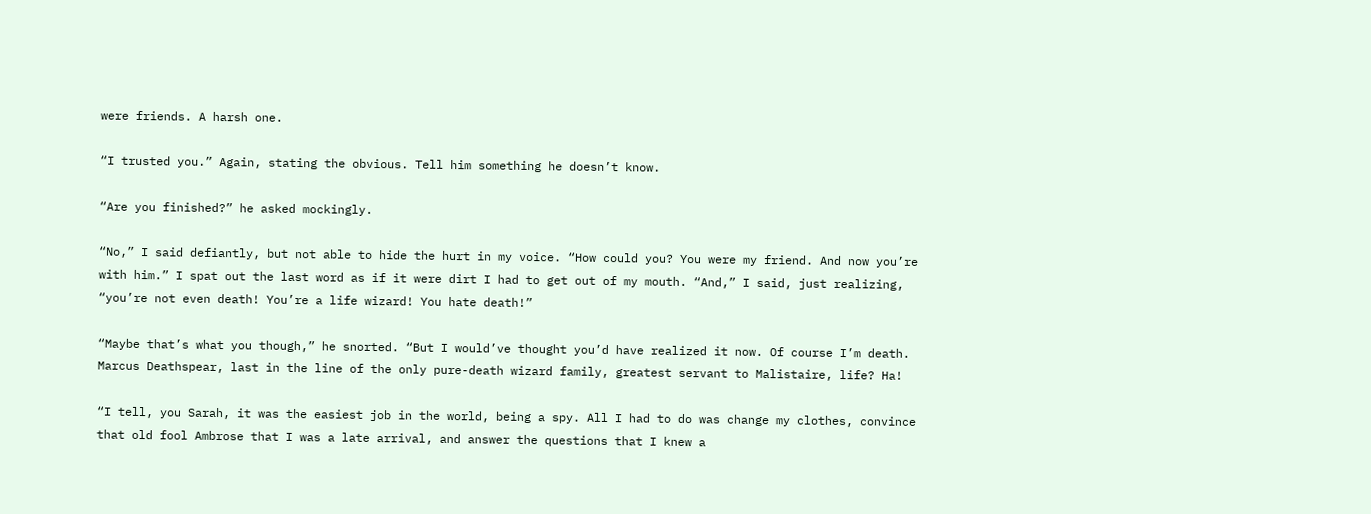were friends. A harsh one.

“I trusted you.” Again, stating the obvious. Tell him something he doesn’t know.

“Are you finished?” he asked mockingly.

“No,” I said defiantly, but not able to hide the hurt in my voice. “How could you? You were my friend. And now you’re with him.” I spat out the last word as if it were dirt I had to get out of my mouth. “And,” I said, just realizing, “you’re not even death! You’re a life wizard! You hate death!”

“Maybe that’s what you though,” he snorted. “But I would’ve thought you’d have realized it now. Of course I’m death. Marcus Deathspear, last in the line of the only pure-death wizard family, greatest servant to Malistaire, life? Ha!

“I tell, you Sarah, it was the easiest job in the world, being a spy. All I had to do was change my clothes, convince that old fool Ambrose that I was a late arrival, and answer the questions that I knew a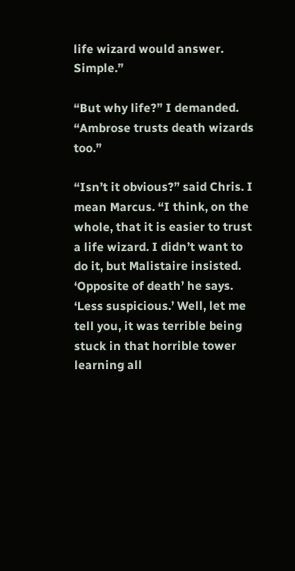life wizard would answer. Simple.”

“But why life?” I demanded. “Ambrose trusts death wizards too.”

“Isn’t it obvious?” said Chris. I mean Marcus. “I think, on the whole, that it is easier to trust a life wizard. I didn’t want to do it, but Malistaire insisted. ‘Opposite of death’ he says. ‘Less suspicious.’ Well, let me tell you, it was terrible being stuck in that horrible tower learning all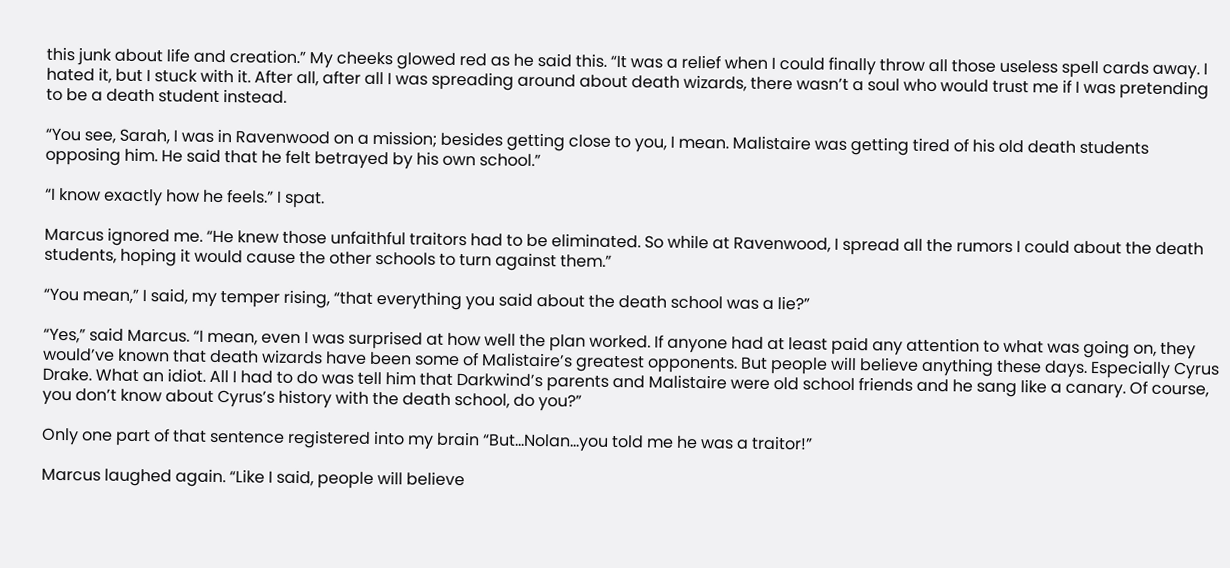this junk about life and creation.” My cheeks glowed red as he said this. “It was a relief when I could finally throw all those useless spell cards away. I hated it, but I stuck with it. After all, after all I was spreading around about death wizards, there wasn’t a soul who would trust me if I was pretending to be a death student instead.

“You see, Sarah, I was in Ravenwood on a mission; besides getting close to you, I mean. Malistaire was getting tired of his old death students opposing him. He said that he felt betrayed by his own school.”

“I know exactly how he feels.” I spat.

Marcus ignored me. “He knew those unfaithful traitors had to be eliminated. So while at Ravenwood, I spread all the rumors I could about the death students, hoping it would cause the other schools to turn against them.”

“You mean,” I said, my temper rising, “that everything you said about the death school was a lie?”

“Yes,” said Marcus. “I mean, even I was surprised at how well the plan worked. If anyone had at least paid any attention to what was going on, they would’ve known that death wizards have been some of Malistaire’s greatest opponents. But people will believe anything these days. Especially Cyrus Drake. What an idiot. All I had to do was tell him that Darkwind’s parents and Malistaire were old school friends and he sang like a canary. Of course, you don’t know about Cyrus’s history with the death school, do you?”

Only one part of that sentence registered into my brain “But…Nolan…you told me he was a traitor!”

Marcus laughed again. “Like I said, people will believe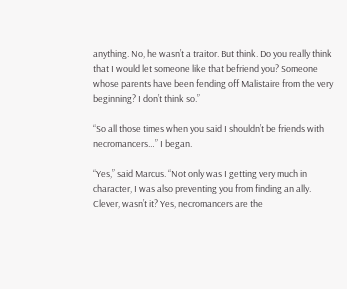anything. No, he wasn’t a traitor. But think. Do you really think that I would let someone like that befriend you? Someone whose parents have been fending off Malistaire from the very beginning? I don’t think so.”

“So all those times when you said I shouldn’t be friends with necromancers…” I began.

“Yes,” said Marcus. “Not only was I getting very much in character, I was also preventing you from finding an ally. Clever, wasn’t it? Yes, necromancers are the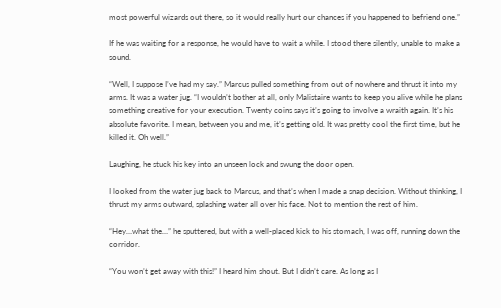most powerful wizards out there, so it would really hurt our chances if you happened to befriend one.”

If he was waiting for a response, he would have to wait a while. I stood there silently, unable to make a sound.

“Well, I suppose I’ve had my say.” Marcus pulled something from out of nowhere and thrust it into my arms. It was a water jug. “I wouldn’t bother at all, only Malistaire wants to keep you alive while he plans something creative for your execution. Twenty coins says it’s going to involve a wraith again. It’s his absolute favorite. I mean, between you and me, it’s getting old. It was pretty cool the first time, but he killed it. Oh well.”

Laughing, he stuck his key into an unseen lock and swung the door open.

I looked from the water jug back to Marcus, and that’s when I made a snap decision. Without thinking, I thrust my arms outward, splashing water all over his face. Not to mention the rest of him.

“Hey…what the…” he sputtered, but with a well-placed kick to his stomach, I was off, running down the corridor.

“You won’t get away with this!” I heard him shout. But I didn’t care. As long as I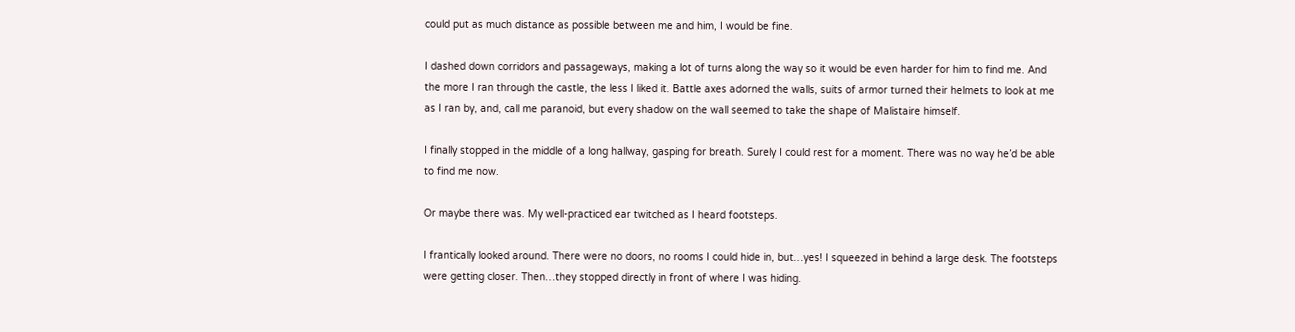could put as much distance as possible between me and him, I would be fine.

I dashed down corridors and passageways, making a lot of turns along the way so it would be even harder for him to find me. And the more I ran through the castle, the less I liked it. Battle axes adorned the walls, suits of armor turned their helmets to look at me as I ran by, and, call me paranoid, but every shadow on the wall seemed to take the shape of Malistaire himself.

I finally stopped in the middle of a long hallway, gasping for breath. Surely I could rest for a moment. There was no way he’d be able to find me now.

Or maybe there was. My well-practiced ear twitched as I heard footsteps.

I frantically looked around. There were no doors, no rooms I could hide in, but…yes! I squeezed in behind a large desk. The footsteps were getting closer. Then…they stopped directly in front of where I was hiding.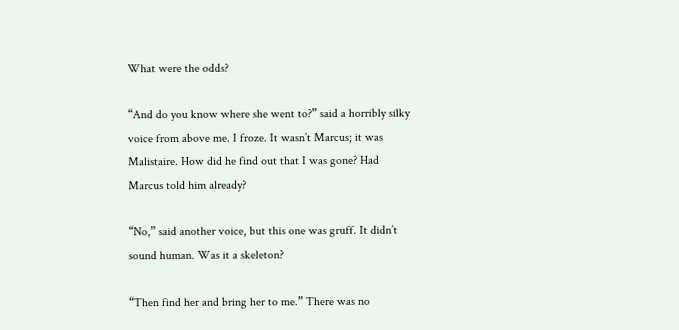What were the odds?

“And do you know where she went to?” said a horribly silky voice from above me. I froze. It wasn’t Marcus; it was Malistaire. How did he find out that I was gone? Had Marcus told him already?

“No,” said another voice, but this one was gruff. It didn’t sound human. Was it a skeleton?

“Then find her and bring her to me.” There was no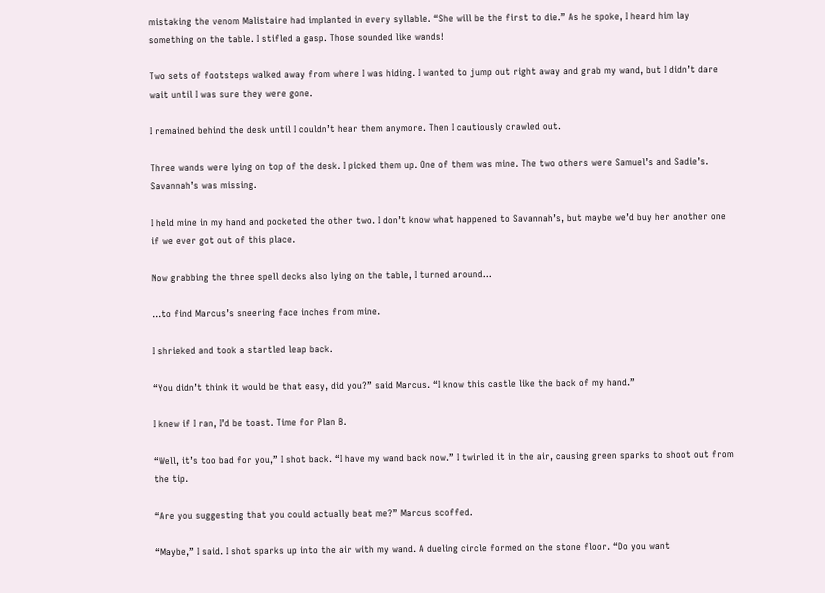mistaking the venom Malistaire had implanted in every syllable. “She will be the first to die.” As he spoke, I heard him lay something on the table. I stifled a gasp. Those sounded like wands!

Two sets of footsteps walked away from where I was hiding. I wanted to jump out right away and grab my wand, but I didn’t dare wait until I was sure they were gone.

I remained behind the desk until I couldn’t hear them anymore. Then I cautiously crawled out.

Three wands were lying on top of the desk. I picked them up. One of them was mine. The two others were Samuel’s and Sadie’s. Savannah’s was missing.

I held mine in my hand and pocketed the other two. I don’t know what happened to Savannah’s, but maybe we’d buy her another one if we ever got out of this place.

Now grabbing the three spell decks also lying on the table, I turned around…

…to find Marcus’s sneering face inches from mine.

I shrieked and took a startled leap back.

“You didn’t think it would be that easy, did you?” said Marcus. “I know this castle like the back of my hand.”

I knew if I ran, I’d be toast. Time for Plan B.

“Well, it’s too bad for you,” I shot back. “I have my wand back now.” I twirled it in the air, causing green sparks to shoot out from the tip.

“Are you suggesting that you could actually beat me?” Marcus scoffed.

“Maybe,” I said. I shot sparks up into the air with my wand. A dueling circle formed on the stone floor. “Do you want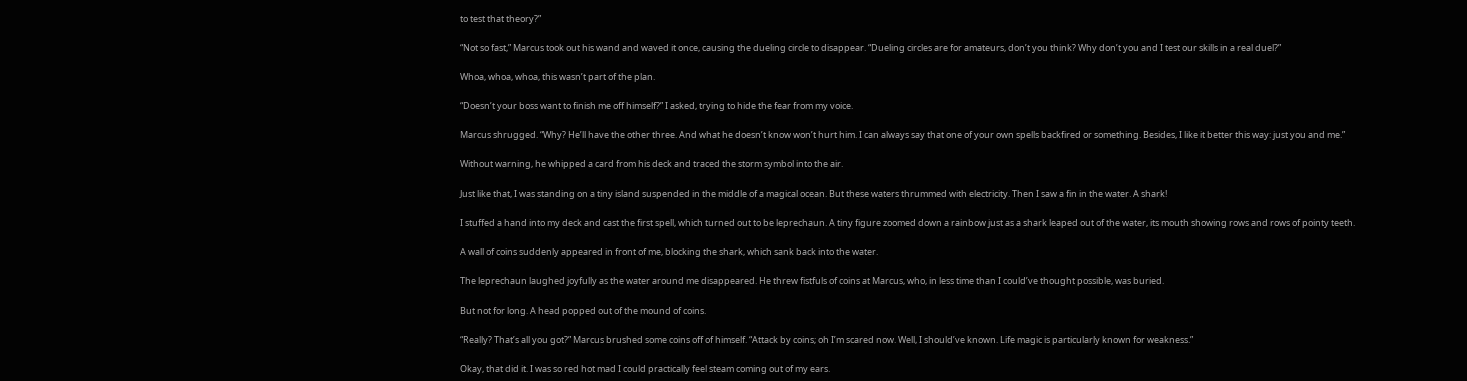to test that theory?”

“Not so fast,” Marcus took out his wand and waved it once, causing the dueling circle to disappear. “Dueling circles are for amateurs, don’t you think? Why don’t you and I test our skills in a real duel?”

Whoa, whoa, whoa, this wasn’t part of the plan.

“Doesn’t your boss want to finish me off himself?” I asked, trying to hide the fear from my voice.

Marcus shrugged. “Why? He’ll have the other three. And what he doesn’t know won’t hurt him. I can always say that one of your own spells backfired or something. Besides, I like it better this way: just you and me.”

Without warning, he whipped a card from his deck and traced the storm symbol into the air.

Just like that, I was standing on a tiny island suspended in the middle of a magical ocean. But these waters thrummed with electricity. Then I saw a fin in the water. A shark!

I stuffed a hand into my deck and cast the first spell, which turned out to be leprechaun. A tiny figure zoomed down a rainbow just as a shark leaped out of the water, its mouth showing rows and rows of pointy teeth.

A wall of coins suddenly appeared in front of me, blocking the shark, which sank back into the water.

The leprechaun laughed joyfully as the water around me disappeared. He threw fistfuls of coins at Marcus, who, in less time than I could’ve thought possible, was buried.

But not for long. A head popped out of the mound of coins.

“Really? That’s all you got?” Marcus brushed some coins off of himself. “Attack by coins; oh I’m scared now. Well, I should’ve known. Life magic is particularly known for weakness.”

Okay, that did it. I was so red hot mad I could practically feel steam coming out of my ears.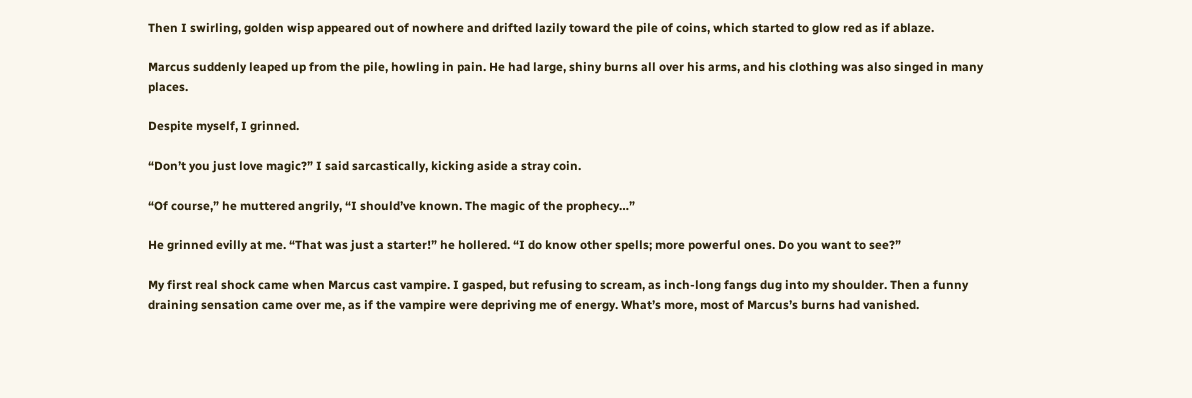Then I swirling, golden wisp appeared out of nowhere and drifted lazily toward the pile of coins, which started to glow red as if ablaze.

Marcus suddenly leaped up from the pile, howling in pain. He had large, shiny burns all over his arms, and his clothing was also singed in many places.

Despite myself, I grinned.

“Don’t you just love magic?” I said sarcastically, kicking aside a stray coin.

“Of course,” he muttered angrily, “I should’ve known. The magic of the prophecy…”

He grinned evilly at me. “That was just a starter!” he hollered. “I do know other spells; more powerful ones. Do you want to see?”

My first real shock came when Marcus cast vampire. I gasped, but refusing to scream, as inch-long fangs dug into my shoulder. Then a funny draining sensation came over me, as if the vampire were depriving me of energy. What’s more, most of Marcus’s burns had vanished.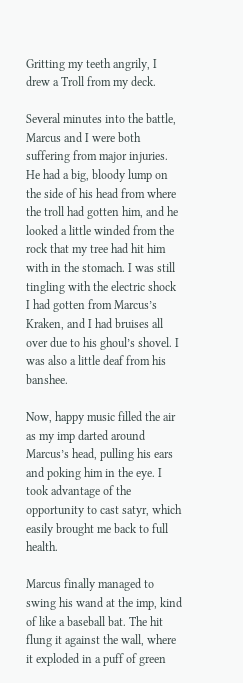Gritting my teeth angrily, I drew a Troll from my deck.

Several minutes into the battle, Marcus and I were both suffering from major injuries. He had a big, bloody lump on the side of his head from where the troll had gotten him, and he looked a little winded from the rock that my tree had hit him with in the stomach. I was still tingling with the electric shock I had gotten from Marcus’s Kraken, and I had bruises all over due to his ghoul’s shovel. I was also a little deaf from his banshee.

Now, happy music filled the air as my imp darted around Marcus’s head, pulling his ears and poking him in the eye. I took advantage of the opportunity to cast satyr, which easily brought me back to full health.

Marcus finally managed to swing his wand at the imp, kind of like a baseball bat. The hit flung it against the wall, where it exploded in a puff of green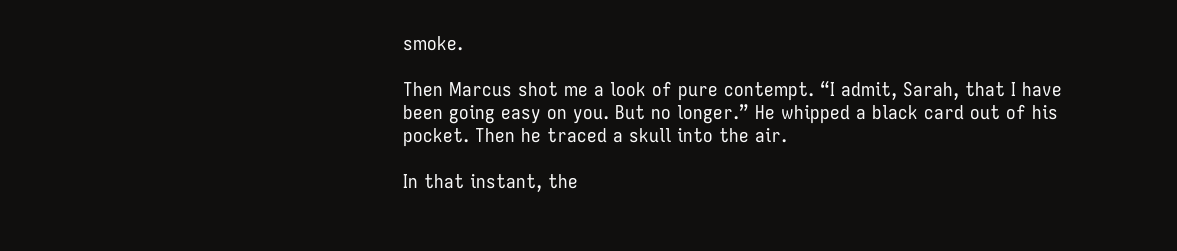smoke.

Then Marcus shot me a look of pure contempt. “I admit, Sarah, that I have been going easy on you. But no longer.” He whipped a black card out of his pocket. Then he traced a skull into the air.

In that instant, the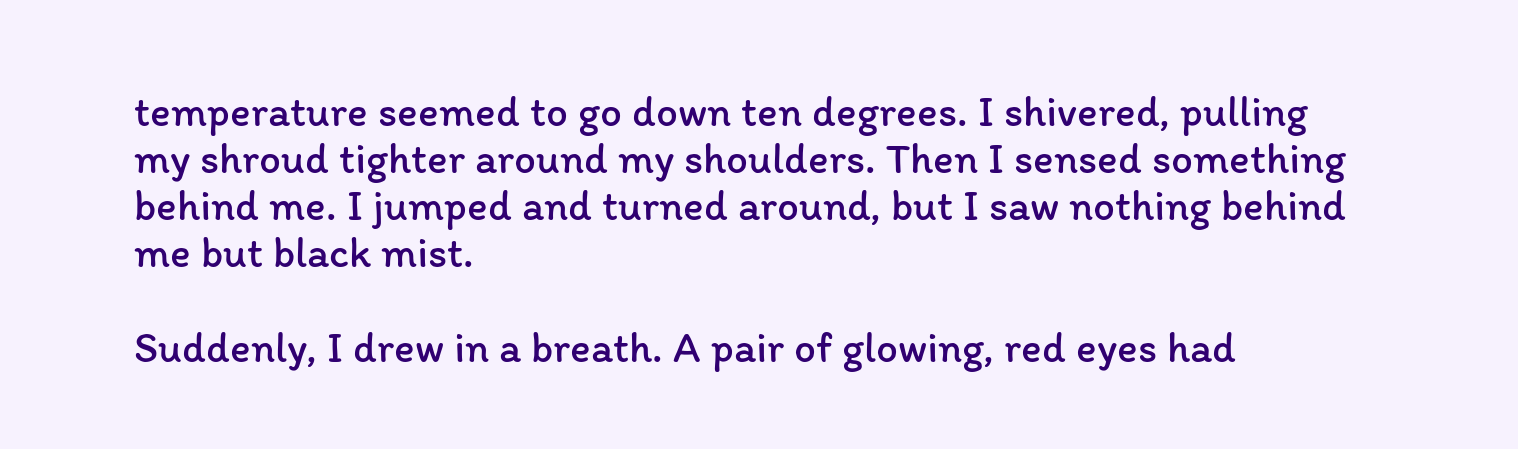temperature seemed to go down ten degrees. I shivered, pulling my shroud tighter around my shoulders. Then I sensed something behind me. I jumped and turned around, but I saw nothing behind me but black mist.

Suddenly, I drew in a breath. A pair of glowing, red eyes had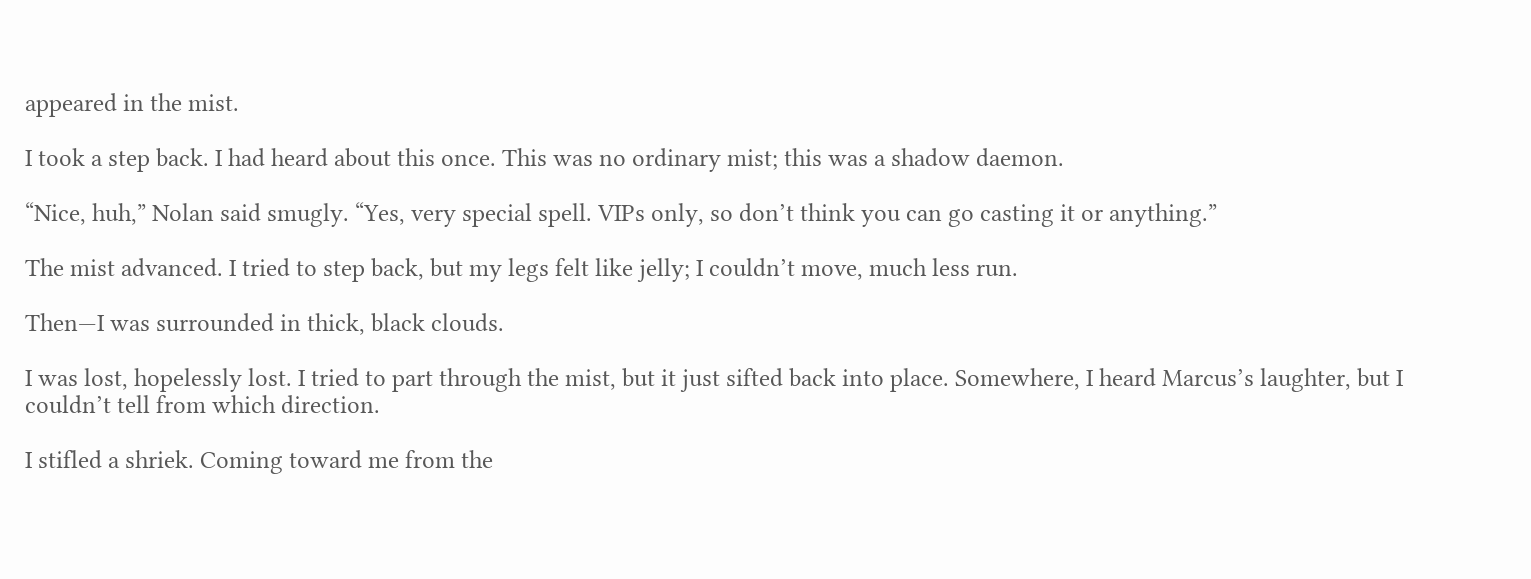appeared in the mist.

I took a step back. I had heard about this once. This was no ordinary mist; this was a shadow daemon.

“Nice, huh,” Nolan said smugly. “Yes, very special spell. VIPs only, so don’t think you can go casting it or anything.”

The mist advanced. I tried to step back, but my legs felt like jelly; I couldn’t move, much less run.

Then—I was surrounded in thick, black clouds.

I was lost, hopelessly lost. I tried to part through the mist, but it just sifted back into place. Somewhere, I heard Marcus’s laughter, but I couldn’t tell from which direction.

I stifled a shriek. Coming toward me from the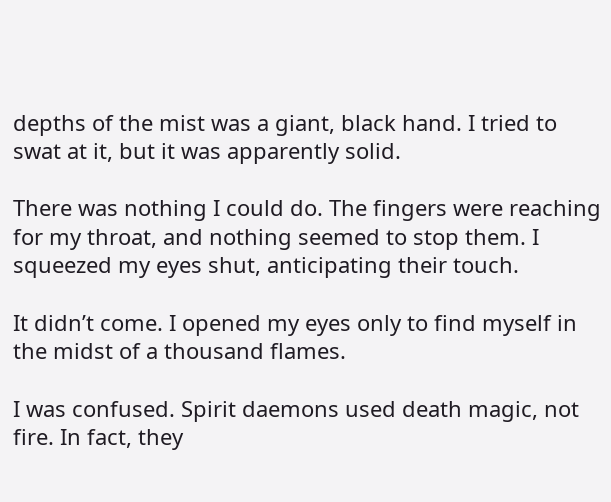depths of the mist was a giant, black hand. I tried to swat at it, but it was apparently solid.

There was nothing I could do. The fingers were reaching for my throat, and nothing seemed to stop them. I squeezed my eyes shut, anticipating their touch.

It didn’t come. I opened my eyes only to find myself in the midst of a thousand flames.

I was confused. Spirit daemons used death magic, not fire. In fact, they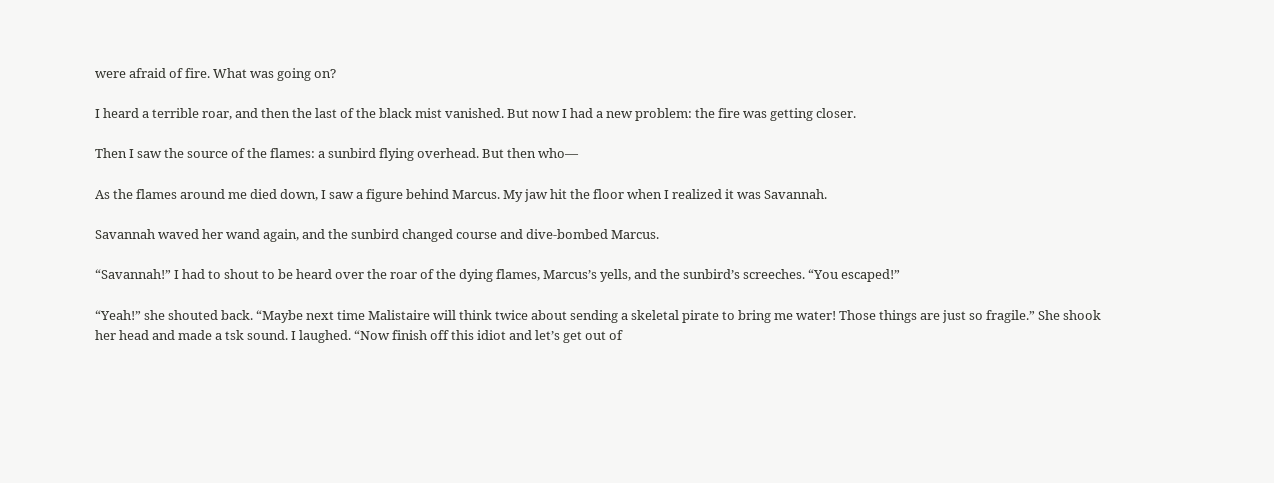were afraid of fire. What was going on?

I heard a terrible roar, and then the last of the black mist vanished. But now I had a new problem: the fire was getting closer.

Then I saw the source of the flames: a sunbird flying overhead. But then who—

As the flames around me died down, I saw a figure behind Marcus. My jaw hit the floor when I realized it was Savannah.

Savannah waved her wand again, and the sunbird changed course and dive-bombed Marcus.

“Savannah!” I had to shout to be heard over the roar of the dying flames, Marcus’s yells, and the sunbird’s screeches. “You escaped!”

“Yeah!” she shouted back. “Maybe next time Malistaire will think twice about sending a skeletal pirate to bring me water! Those things are just so fragile.” She shook her head and made a tsk sound. I laughed. “Now finish off this idiot and let’s get out of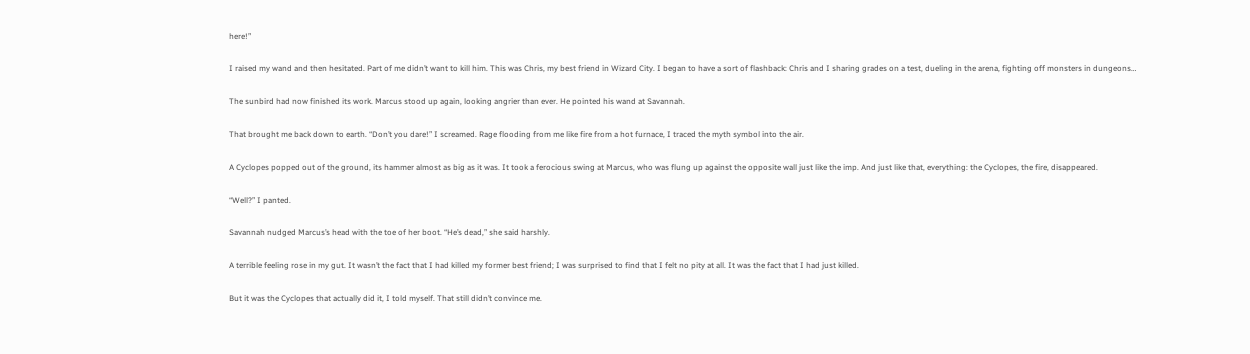here!”

I raised my wand and then hesitated. Part of me didn’t want to kill him. This was Chris, my best friend in Wizard City. I began to have a sort of flashback: Chris and I sharing grades on a test, dueling in the arena, fighting off monsters in dungeons…

The sunbird had now finished its work. Marcus stood up again, looking angrier than ever. He pointed his wand at Savannah.

That brought me back down to earth. “Don’t you dare!” I screamed. Rage flooding from me like fire from a hot furnace, I traced the myth symbol into the air.

A Cyclopes popped out of the ground, its hammer almost as big as it was. It took a ferocious swing at Marcus, who was flung up against the opposite wall just like the imp. And just like that, everything: the Cyclopes, the fire, disappeared.

“Well?” I panted.

Savannah nudged Marcus’s head with the toe of her boot. “He’s dead,” she said harshly.

A terrible feeling rose in my gut. It wasn’t the fact that I had killed my former best friend; I was surprised to find that I felt no pity at all. It was the fact that I had just killed.

But it was the Cyclopes that actually did it, I told myself. That still didn’t convince me.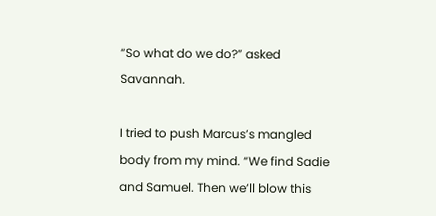“So what do we do?” asked Savannah.

I tried to push Marcus’s mangled body from my mind. “We find Sadie and Samuel. Then we’ll blow this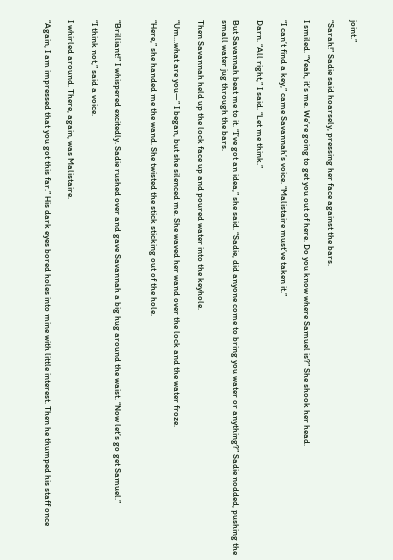joint.”

“Sarah!” Sadie said hoarsely, pressing her face against the bars.

I smiled. “Yeah, it’s me. We’re going to get you out of here. Do you know where Samuel is?” She shook her head.

“I can’t find a key,” came Savannah’s voice. “Malistaire must’ve taken it.”

Darn. “All right,” I said. “Let me think.”

But Savannah beat me to it. “I’ve got an idea,” she said. “Sadie, did anyone come to bring you water or anything?” Sadie nodded, pushing the small water jug through the bars.

Then Savannah held up the lock face up and poured water into the keyhole.

“Um…what are you—” I began, but she silenced me. She waved her wand over the lock and the water froze.

“Here,” she handed me the wand. She twisted the stick sticking out of the hole.


“Brilliant!” I whispered excitedly. Sadie rushed over and gave Savannah a big hug around the waist. “Now let’s go get Samuel.”

“I think not,” said a voice.

I whirled around. There, again, was Malistaire.

“Again, I am impressed that you got this far.” His dark eyes bored holes into mine with little interest. Then he thumped his staff once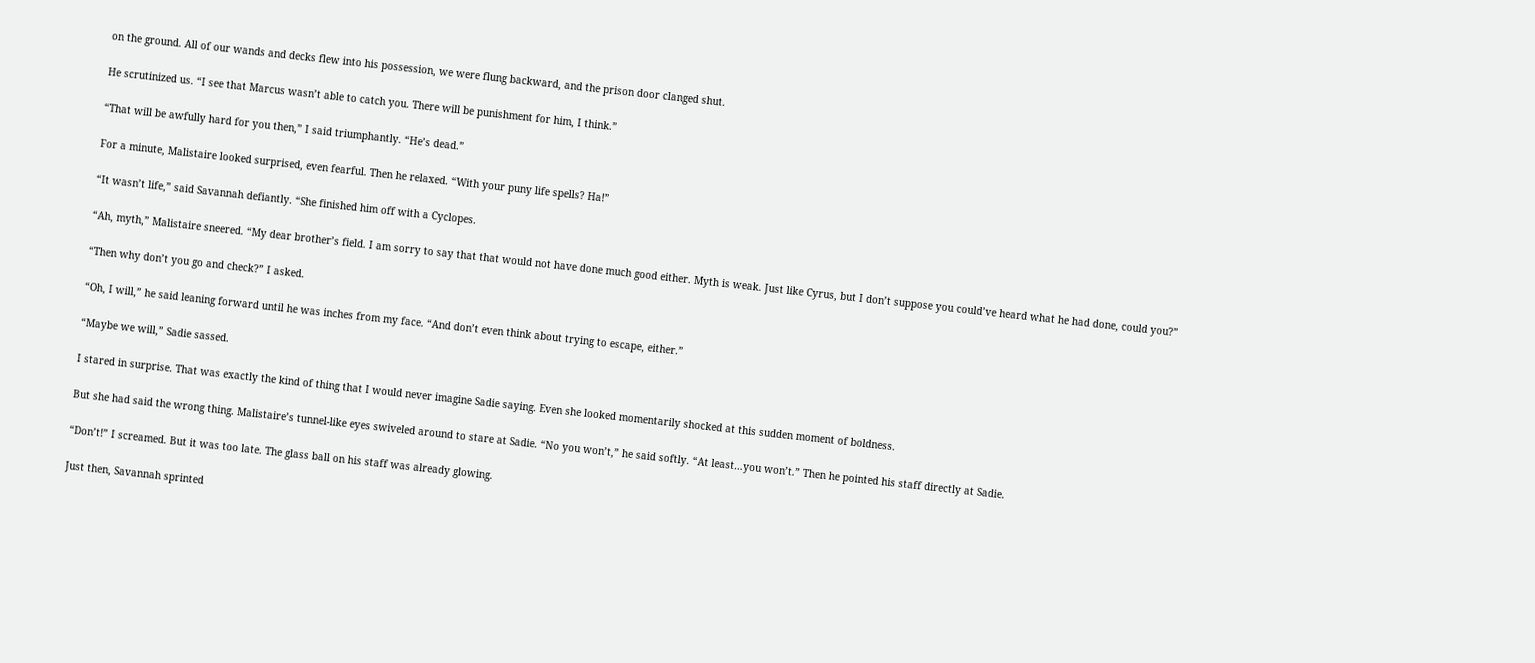on the ground. All of our wands and decks flew into his possession, we were flung backward, and the prison door clanged shut.

He scrutinized us. “I see that Marcus wasn’t able to catch you. There will be punishment for him, I think.”

“That will be awfully hard for you then,” I said triumphantly. “He’s dead.”

For a minute, Malistaire looked surprised, even fearful. Then he relaxed. “With your puny life spells? Ha!”

“It wasn’t life,” said Savannah defiantly. “She finished him off with a Cyclopes.

“Ah, myth,” Malistaire sneered. “My dear brother’s field. I am sorry to say that that would not have done much good either. Myth is weak. Just like Cyrus, but I don’t suppose you could’ve heard what he had done, could you?”

“Then why don’t you go and check?” I asked.

“Oh, I will,” he said leaning forward until he was inches from my face. “And don’t even think about trying to escape, either.”

“Maybe we will,” Sadie sassed.

I stared in surprise. That was exactly the kind of thing that I would never imagine Sadie saying. Even she looked momentarily shocked at this sudden moment of boldness.

But she had said the wrong thing. Malistaire’s tunnel-like eyes swiveled around to stare at Sadie. “No you won’t,” he said softly. “At least…you won’t.” Then he pointed his staff directly at Sadie.

“Don’t!” I screamed. But it was too late. The glass ball on his staff was already glowing.

Just then, Savannah sprinted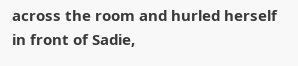across the room and hurled herself in front of Sadie,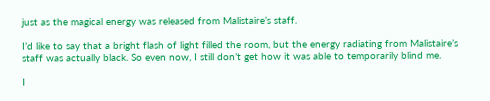just as the magical energy was released from Malistaire’s staff.

I’d like to say that a bright flash of light filled the room, but the energy radiating from Malistaire’s staff was actually black. So even now, I still don’t get how it was able to temporarily blind me.

I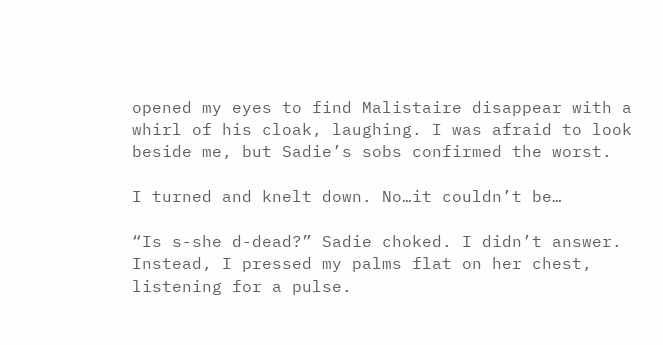opened my eyes to find Malistaire disappear with a whirl of his cloak, laughing. I was afraid to look beside me, but Sadie’s sobs confirmed the worst.

I turned and knelt down. No…it couldn’t be…

“Is s-she d-dead?” Sadie choked. I didn’t answer. Instead, I pressed my palms flat on her chest, listening for a pulse.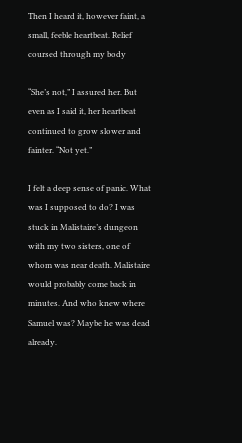Then I heard it, however faint, a small, feeble heartbeat. Relief coursed through my body

“She’s not,” I assured her. But even as I said it, her heartbeat continued to grow slower and fainter. “Not yet.”

I felt a deep sense of panic. What was I supposed to do? I was stuck in Malistaire’s dungeon with my two sisters, one of whom was near death. Malistaire would probably come back in minutes. And who knew where Samuel was? Maybe he was dead already.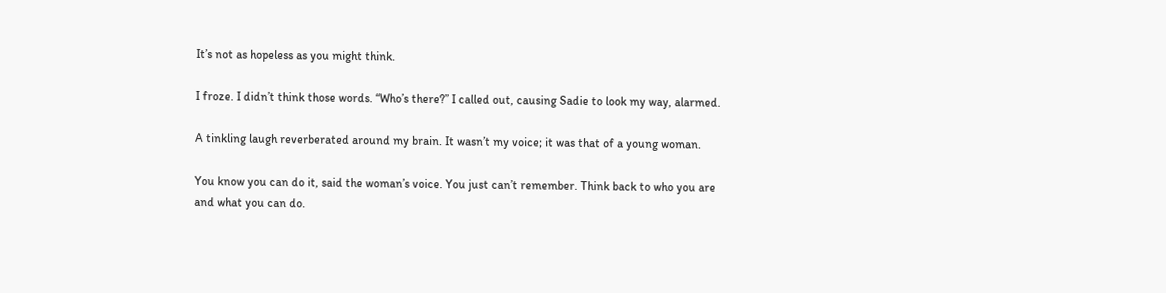It’s not as hopeless as you might think.

I froze. I didn’t think those words. “Who’s there?” I called out, causing Sadie to look my way, alarmed.

A tinkling laugh reverberated around my brain. It wasn’t my voice; it was that of a young woman.

You know you can do it, said the woman’s voice. You just can’t remember. Think back to who you are and what you can do.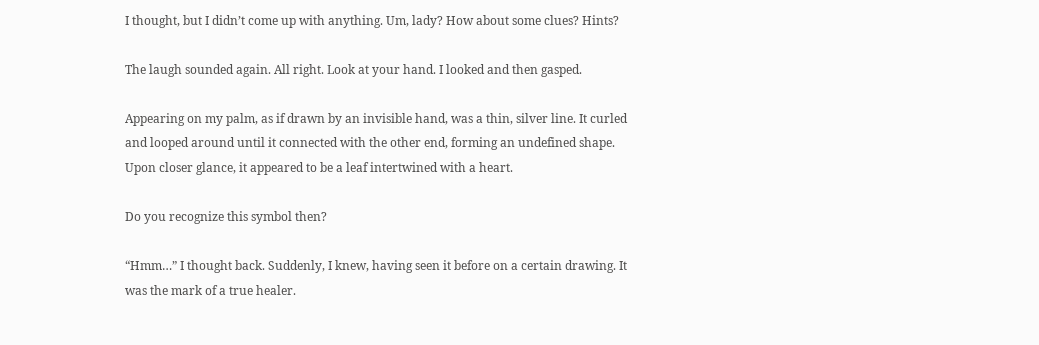I thought, but I didn’t come up with anything. Um, lady? How about some clues? Hints?

The laugh sounded again. All right. Look at your hand. I looked and then gasped.

Appearing on my palm, as if drawn by an invisible hand, was a thin, silver line. It curled and looped around until it connected with the other end, forming an undefined shape. Upon closer glance, it appeared to be a leaf intertwined with a heart.

Do you recognize this symbol then?

“Hmm…” I thought back. Suddenly, I knew, having seen it before on a certain drawing. It was the mark of a true healer.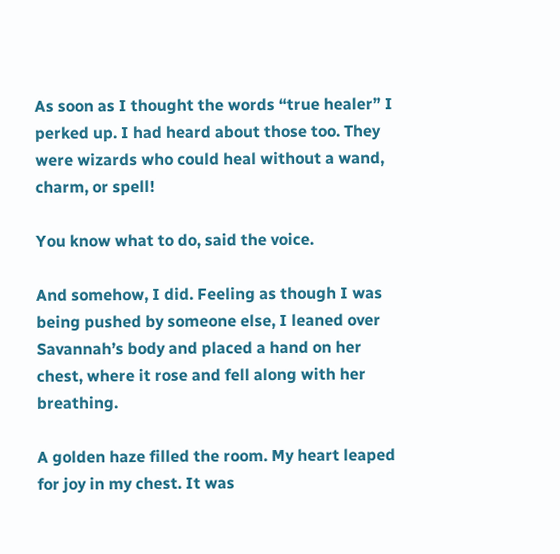As soon as I thought the words “true healer” I perked up. I had heard about those too. They were wizards who could heal without a wand, charm, or spell!

You know what to do, said the voice.

And somehow, I did. Feeling as though I was being pushed by someone else, I leaned over Savannah’s body and placed a hand on her chest, where it rose and fell along with her breathing.

A golden haze filled the room. My heart leaped for joy in my chest. It was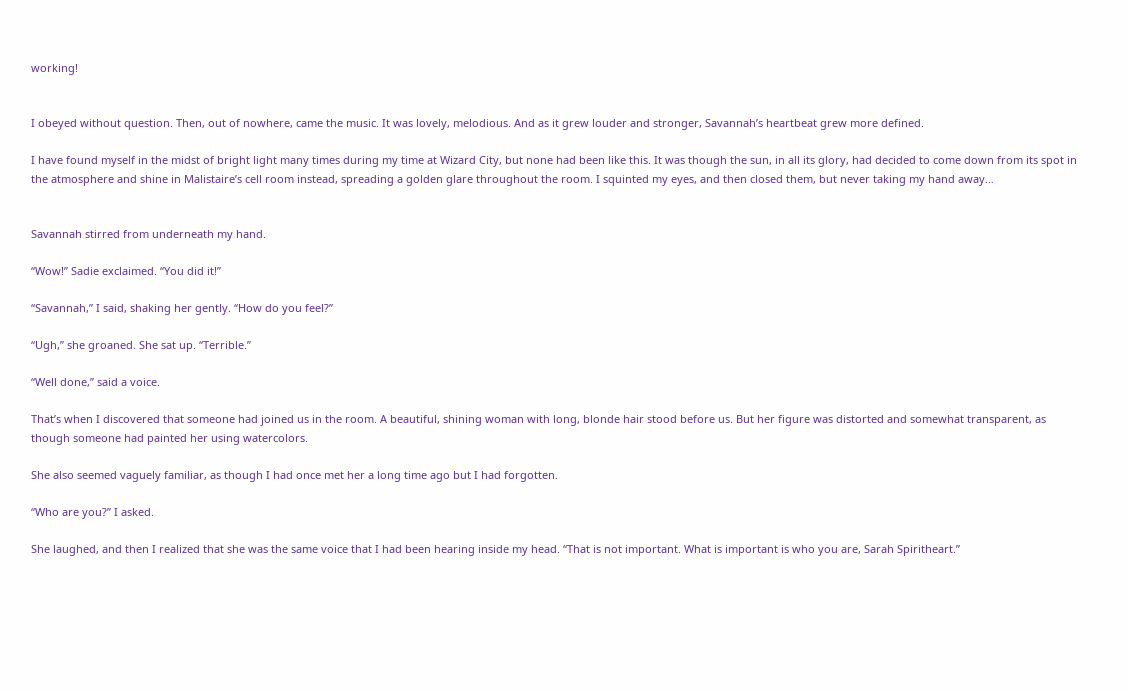working!


I obeyed without question. Then, out of nowhere, came the music. It was lovely, melodious. And as it grew louder and stronger, Savannah’s heartbeat grew more defined.

I have found myself in the midst of bright light many times during my time at Wizard City, but none had been like this. It was though the sun, in all its glory, had decided to come down from its spot in the atmosphere and shine in Malistaire’s cell room instead, spreading a golden glare throughout the room. I squinted my eyes, and then closed them, but never taking my hand away…


Savannah stirred from underneath my hand.

“Wow!” Sadie exclaimed. “You did it!”

“Savannah,” I said, shaking her gently. “How do you feel?”

“Ugh,” she groaned. She sat up. “Terrible.”

“Well done,” said a voice.

That’s when I discovered that someone had joined us in the room. A beautiful, shining woman with long, blonde hair stood before us. But her figure was distorted and somewhat transparent, as though someone had painted her using watercolors.

She also seemed vaguely familiar, as though I had once met her a long time ago but I had forgotten.

“Who are you?” I asked.

She laughed, and then I realized that she was the same voice that I had been hearing inside my head. “That is not important. What is important is who you are, Sarah Spiritheart.”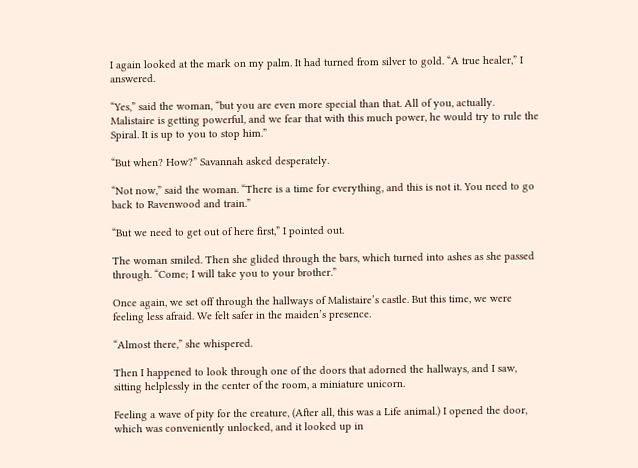I again looked at the mark on my palm. It had turned from silver to gold. “A true healer,” I answered.

“Yes,” said the woman, “but you are even more special than that. All of you, actually. Malistaire is getting powerful, and we fear that with this much power, he would try to rule the Spiral. It is up to you to stop him.”

“But when? How?” Savannah asked desperately.

“Not now,” said the woman. “There is a time for everything, and this is not it. You need to go back to Ravenwood and train.”

“But we need to get out of here first,” I pointed out.

The woman smiled. Then she glided through the bars, which turned into ashes as she passed through. “Come; I will take you to your brother.”

Once again, we set off through the hallways of Malistaire’s castle. But this time, we were feeling less afraid. We felt safer in the maiden’s presence.

“Almost there,” she whispered.

Then I happened to look through one of the doors that adorned the hallways, and I saw, sitting helplessly in the center of the room, a miniature unicorn.

Feeling a wave of pity for the creature, (After all, this was a Life animal.) I opened the door, which was conveniently unlocked, and it looked up in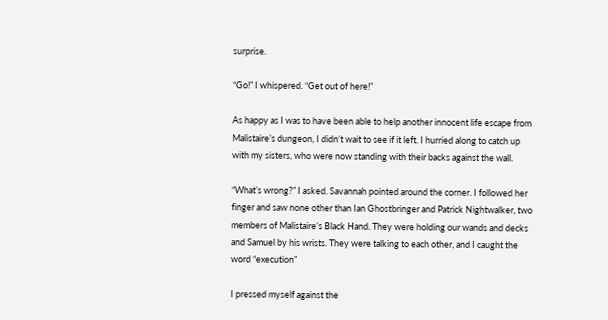surprise.

“Go!” I whispered. “Get out of here!”

As happy as I was to have been able to help another innocent life escape from Malistaire’s dungeon, I didn’t wait to see if it left. I hurried along to catch up with my sisters, who were now standing with their backs against the wall.

“What’s wrong?” I asked. Savannah pointed around the corner. I followed her finger and saw none other than Ian Ghostbringer and Patrick Nightwalker, two members of Malistaire’s Black Hand. They were holding our wands and decks and Samuel by his wrists. They were talking to each other, and I caught the word “execution”

I pressed myself against the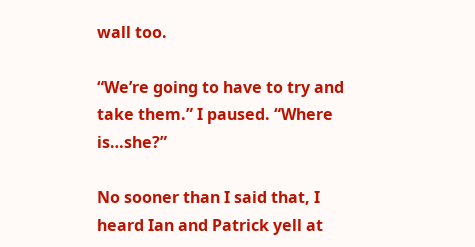wall too.

“We’re going to have to try and take them.” I paused. “Where is…she?”

No sooner than I said that, I heard Ian and Patrick yell at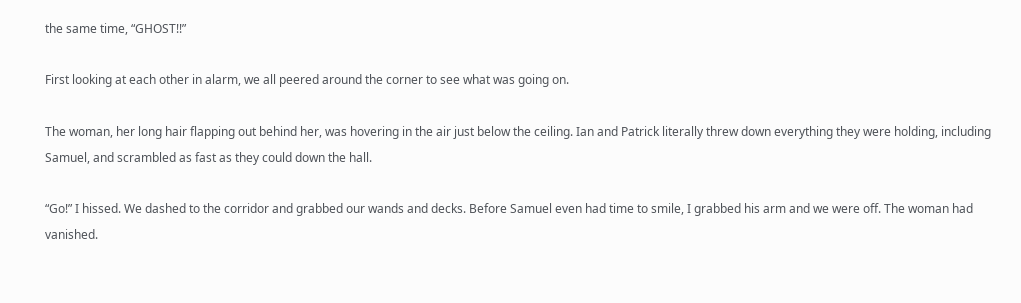the same time, “GHOST!!”

First looking at each other in alarm, we all peered around the corner to see what was going on.

The woman, her long hair flapping out behind her, was hovering in the air just below the ceiling. Ian and Patrick literally threw down everything they were holding, including Samuel, and scrambled as fast as they could down the hall.

“Go!” I hissed. We dashed to the corridor and grabbed our wands and decks. Before Samuel even had time to smile, I grabbed his arm and we were off. The woman had vanished.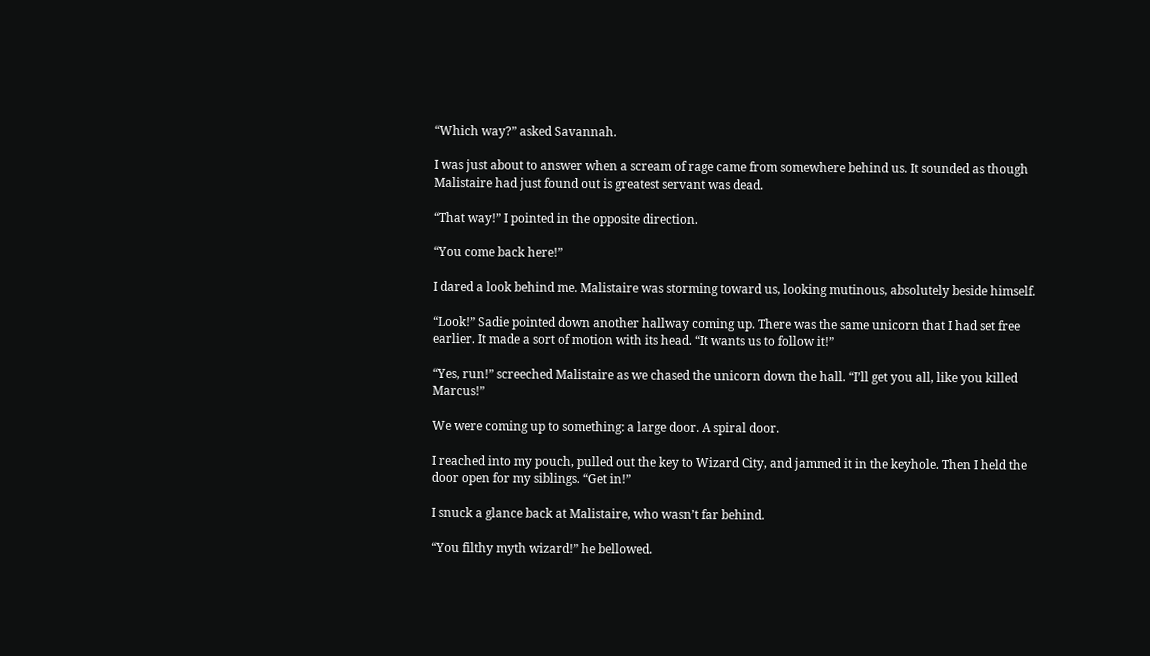“Which way?” asked Savannah.

I was just about to answer when a scream of rage came from somewhere behind us. It sounded as though Malistaire had just found out is greatest servant was dead.

“That way!” I pointed in the opposite direction.

“You come back here!”

I dared a look behind me. Malistaire was storming toward us, looking mutinous, absolutely beside himself.

“Look!” Sadie pointed down another hallway coming up. There was the same unicorn that I had set free earlier. It made a sort of motion with its head. “It wants us to follow it!”

“Yes, run!” screeched Malistaire as we chased the unicorn down the hall. “I’ll get you all, like you killed Marcus!”

We were coming up to something: a large door. A spiral door.

I reached into my pouch, pulled out the key to Wizard City, and jammed it in the keyhole. Then I held the door open for my siblings. “Get in!”

I snuck a glance back at Malistaire, who wasn’t far behind.

“You filthy myth wizard!” he bellowed.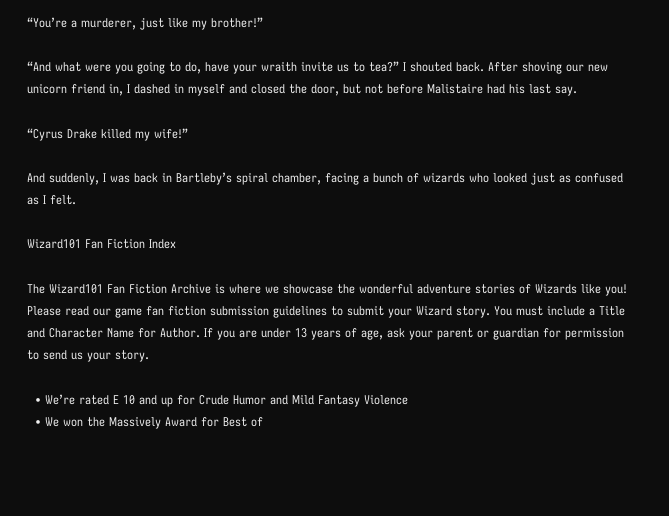“You’re a murderer, just like my brother!”

“And what were you going to do, have your wraith invite us to tea?” I shouted back. After shoving our new unicorn friend in, I dashed in myself and closed the door, but not before Malistaire had his last say.

“Cyrus Drake killed my wife!”

And suddenly, I was back in Bartleby’s spiral chamber, facing a bunch of wizards who looked just as confused as I felt.

Wizard101 Fan Fiction Index

The Wizard101 Fan Fiction Archive is where we showcase the wonderful adventure stories of Wizards like you! Please read our game fan fiction submission guidelines to submit your Wizard story. You must include a Title and Character Name for Author. If you are under 13 years of age, ask your parent or guardian for permission to send us your story.

  • We’re rated E 10 and up for Crude Humor and Mild Fantasy Violence
  • We won the Massively Award for Best of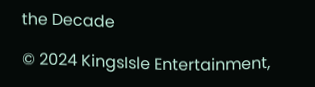the Decade

© 2024 KingsIsle Entertainment,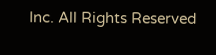Inc. All Rights Reserved